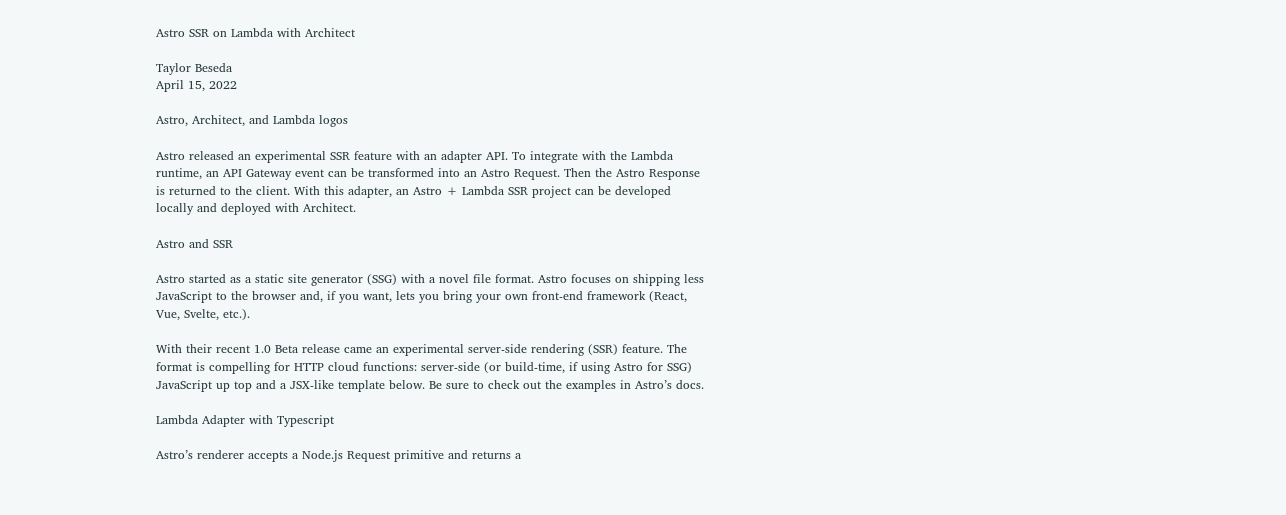Astro SSR on Lambda with Architect

Taylor Beseda
April 15, 2022

Astro, Architect, and Lambda logos

Astro released an experimental SSR feature with an adapter API. To integrate with the Lambda runtime, an API Gateway event can be transformed into an Astro Request. Then the Astro Response is returned to the client. With this adapter, an Astro + Lambda SSR project can be developed locally and deployed with Architect.

Astro and SSR

Astro started as a static site generator (SSG) with a novel file format. Astro focuses on shipping less JavaScript to the browser and, if you want, lets you bring your own front-end framework (React, Vue, Svelte, etc.).

With their recent 1.0 Beta release came an experimental server-side rendering (SSR) feature. The format is compelling for HTTP cloud functions: server-side (or build-time, if using Astro for SSG) JavaScript up top and a JSX-like template below. Be sure to check out the examples in Astro’s docs.

Lambda Adapter with Typescript

Astro’s renderer accepts a Node.js Request primitive and returns a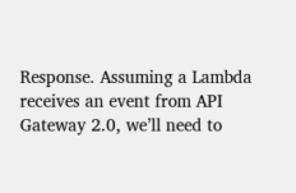Response. Assuming a Lambda receives an event from API Gateway 2.0, we’ll need to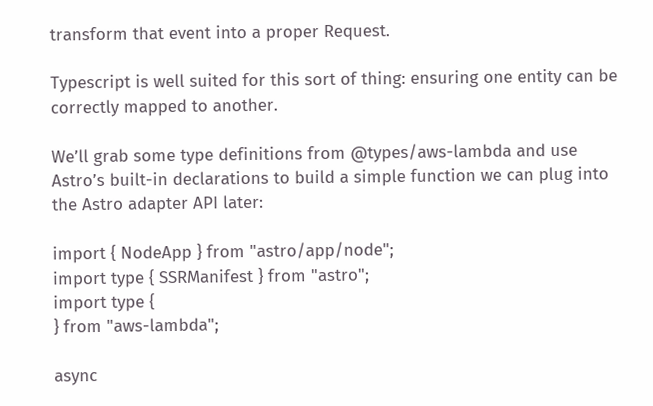transform that event into a proper Request.

Typescript is well suited for this sort of thing: ensuring one entity can be correctly mapped to another.

We’ll grab some type definitions from @types/aws-lambda and use Astro’s built-in declarations to build a simple function we can plug into the Astro adapter API later:

import { NodeApp } from "astro/app/node";
import type { SSRManifest } from "astro";
import type {
} from "aws-lambda";

async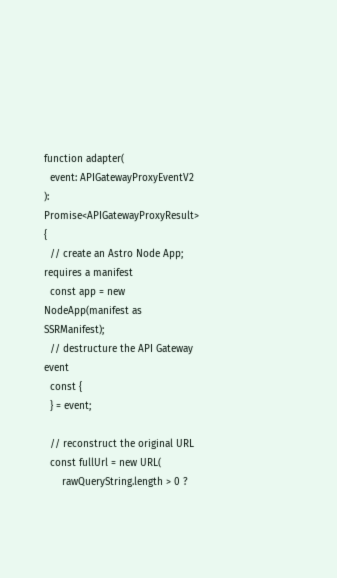function adapter(
  event: APIGatewayProxyEventV2
): Promise<APIGatewayProxyResult> {
  // create an Astro Node App; requires a manifest
  const app = new NodeApp(manifest as SSRManifest);
  // destructure the API Gateway event
  const {
  } = event;

  // reconstruct the original URL
  const fullUrl = new URL(
      rawQueryString.length > 0 ?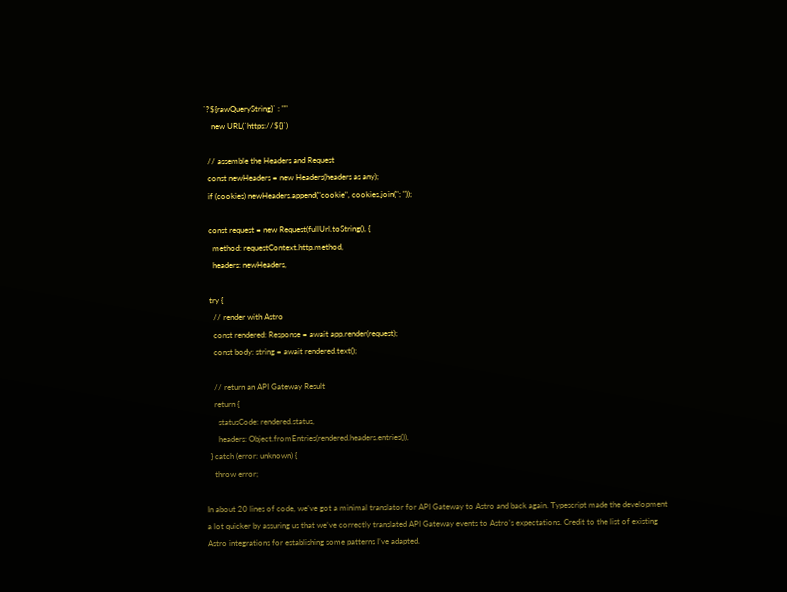`?${rawQueryString}` : ""
    new URL(`https://${}`)

  // assemble the Headers and Request
  const newHeaders = new Headers(headers as any);
  if (cookies) newHeaders.append("cookie", cookies.join("; "));

  const request = new Request(fullUrl.toString(), {
    method: requestContext.http.method,
    headers: newHeaders,

  try {
    // render with Astro
    const rendered: Response = await app.render(request);
    const body: string = await rendered.text();

    // return an API Gateway Result
    return {
      statusCode: rendered.status,
      headers: Object.fromEntries(rendered.headers.entries()),
  } catch (error: unknown) {
    throw error;

In about 20 lines of code, we’ve got a minimal translator for API Gateway to Astro and back again. Typescript made the development a lot quicker by assuring us that we’ve correctly translated API Gateway events to Astro’s expectations. Credit to the list of existing Astro integrations for establishing some patterns I’ve adapted.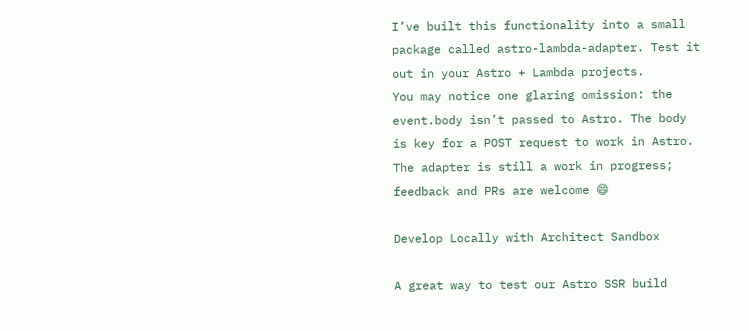I’ve built this functionality into a small package called astro-lambda-adapter. Test it out in your Astro + Lambda projects.
You may notice one glaring omission: the event.body isn’t passed to Astro. The body is key for a POST request to work in Astro. The adapter is still a work in progress; feedback and PRs are welcome 😄

Develop Locally with Architect Sandbox

A great way to test our Astro SSR build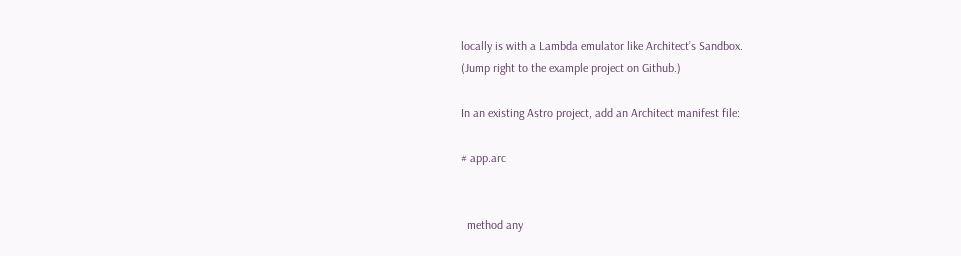locally is with a Lambda emulator like Architect’s Sandbox.
(Jump right to the example project on Github.)

In an existing Astro project, add an Architect manifest file:

# app.arc


  method any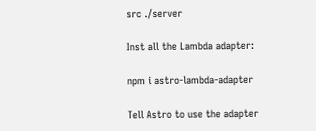src ./server

Inst all the Lambda adapter:

npm i astro-lambda-adapter

Tell Astro to use the adapter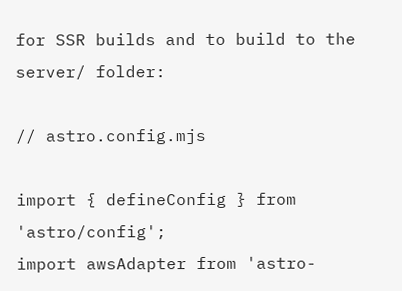for SSR builds and to build to the server/ folder:

// astro.config.mjs

import { defineConfig } from 'astro/config';
import awsAdapter from 'astro-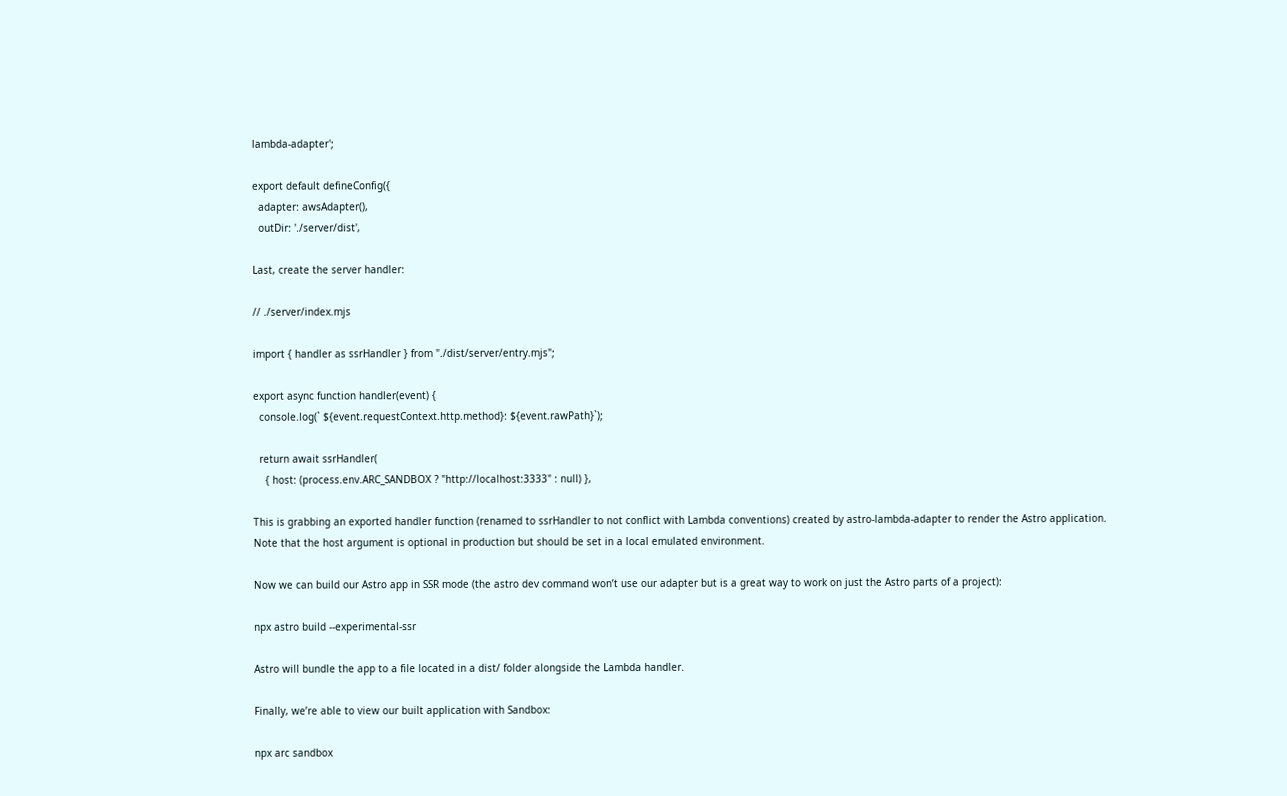lambda-adapter';

export default defineConfig({
  adapter: awsAdapter(),
  outDir: './server/dist',

Last, create the server handler:

// ./server/index.mjs

import { handler as ssrHandler } from "./dist/server/entry.mjs";

export async function handler(event) {
  console.log(` ${event.requestContext.http.method}: ${event.rawPath}`);

  return await ssrHandler(
    { host: (process.env.ARC_SANDBOX ? "http://localhost:3333" : null) },

This is grabbing an exported handler function (renamed to ssrHandler to not conflict with Lambda conventions) created by astro-lambda-adapter to render the Astro application.
Note that the host argument is optional in production but should be set in a local emulated environment.

Now we can build our Astro app in SSR mode (the astro dev command won’t use our adapter but is a great way to work on just the Astro parts of a project):

npx astro build --experimental-ssr

Astro will bundle the app to a file located in a dist/ folder alongside the Lambda handler.

Finally, we’re able to view our built application with Sandbox:

npx arc sandbox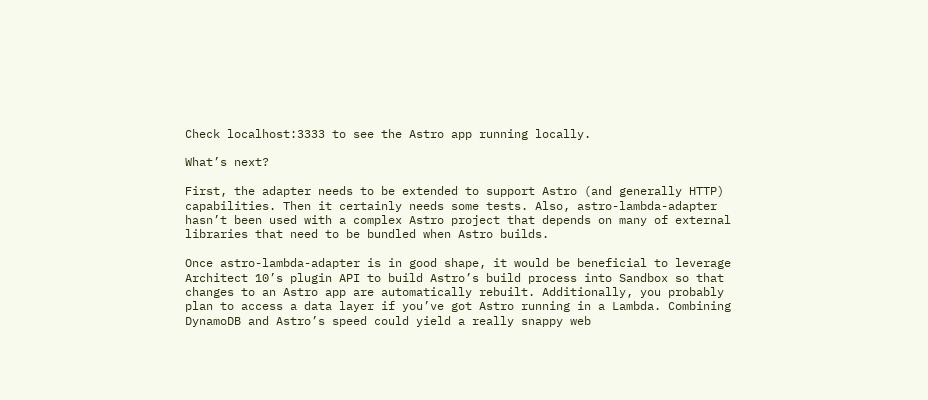Check localhost:3333 to see the Astro app running locally.

What’s next?

First, the adapter needs to be extended to support Astro (and generally HTTP) capabilities. Then it certainly needs some tests. Also, astro-lambda-adapter hasn’t been used with a complex Astro project that depends on many of external libraries that need to be bundled when Astro builds.

Once astro-lambda-adapter is in good shape, it would be beneficial to leverage Architect 10’s plugin API to build Astro’s build process into Sandbox so that changes to an Astro app are automatically rebuilt. Additionally, you probably plan to access a data layer if you’ve got Astro running in a Lambda. Combining DynamoDB and Astro’s speed could yield a really snappy web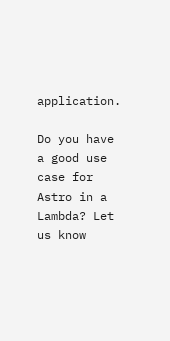application.

Do you have a good use case for Astro in a Lambda? Let us know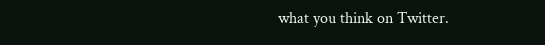what you think on Twitter.